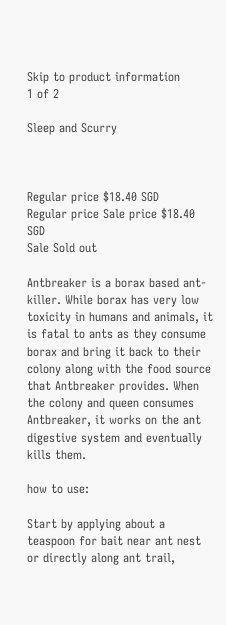Skip to product information
1 of 2

Sleep and Scurry



Regular price $18.40 SGD
Regular price Sale price $18.40 SGD
Sale Sold out

Antbreaker is a borax based ant-killer. While borax has very low toxicity in humans and animals, it is fatal to ants as they consume borax and bring it back to their colony along with the food source that Antbreaker provides. When the colony and queen consumes Antbreaker, it works on the ant digestive system and eventually kills them.

how to use:

Start by applying about a teaspoon for bait near ant nest or directly along ant trail,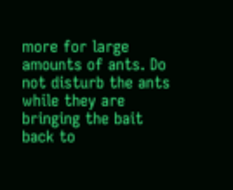more for large amounts of ants. Do not disturb the ants while they are bringing the bait back to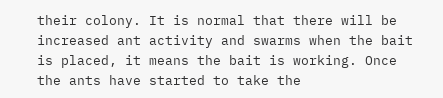their colony. It is normal that there will be increased ant activity and swarms when the bait is placed, it means the bait is working. Once the ants have started to take the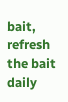bait, refresh the bait daily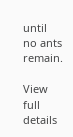until no ants remain.

View full details